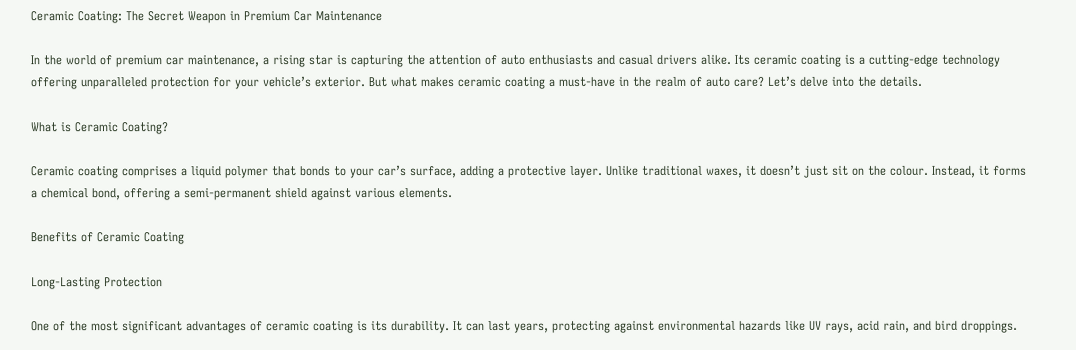Ceramic Coating: The Secret Weapon in Premium Car Maintenance

In the world of premium car maintenance, a rising star is capturing the attention of auto enthusiasts and casual drivers alike. Its ceramic coating is a cutting-edge technology offering unparalleled protection for your vehicle’s exterior. But what makes ceramic coating a must-have in the realm of auto care? Let’s delve into the details.

What is Ceramic Coating?

Ceramic coating comprises a liquid polymer that bonds to your car’s surface, adding a protective layer. Unlike traditional waxes, it doesn’t just sit on the colour. Instead, it forms a chemical bond, offering a semi-permanent shield against various elements.

Benefits of Ceramic Coating

Long-Lasting Protection

One of the most significant advantages of ceramic coating is its durability. It can last years, protecting against environmental hazards like UV rays, acid rain, and bird droppings.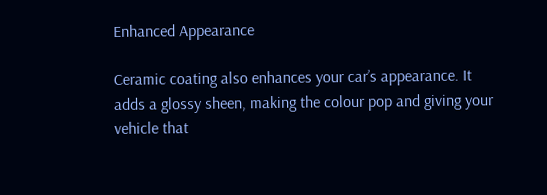Enhanced Appearance

Ceramic coating also enhances your car’s appearance. It adds a glossy sheen, making the colour pop and giving your vehicle that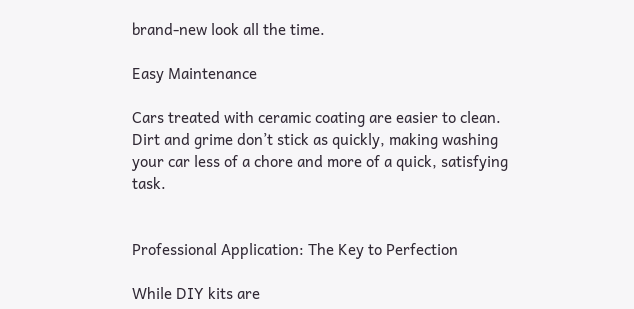brand-new look all the time.

Easy Maintenance

Cars treated with ceramic coating are easier to clean. Dirt and grime don’t stick as quickly, making washing your car less of a chore and more of a quick, satisfying task.


Professional Application: The Key to Perfection

While DIY kits are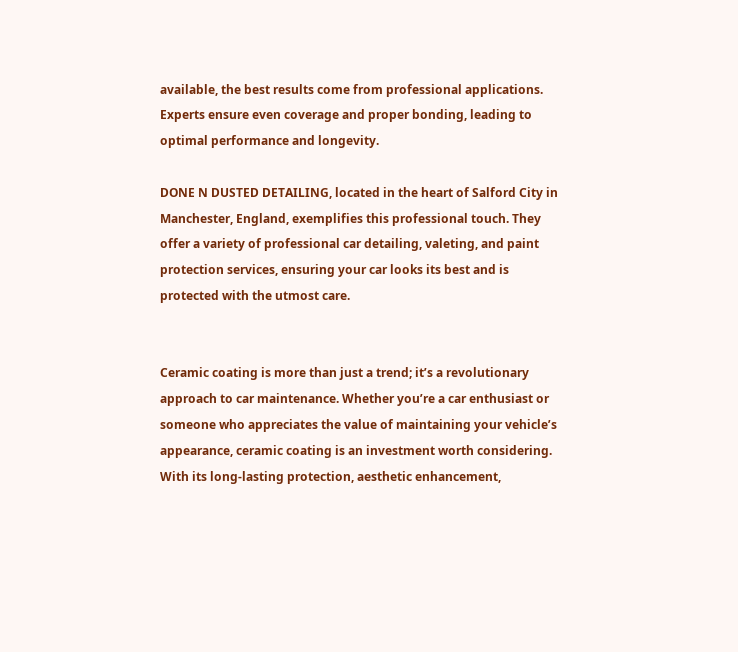available, the best results come from professional applications. Experts ensure even coverage and proper bonding, leading to optimal performance and longevity.

DONE N DUSTED DETAILING, located in the heart of Salford City in Manchester, England, exemplifies this professional touch. They offer a variety of professional car detailing, valeting, and paint protection services, ensuring your car looks its best and is protected with the utmost care.


Ceramic coating is more than just a trend; it’s a revolutionary approach to car maintenance. Whether you’re a car enthusiast or someone who appreciates the value of maintaining your vehicle’s appearance, ceramic coating is an investment worth considering. With its long-lasting protection, aesthetic enhancement,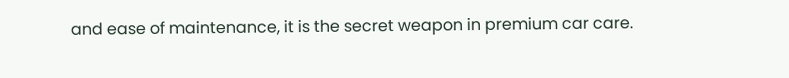and ease of maintenance, it is the secret weapon in premium car care.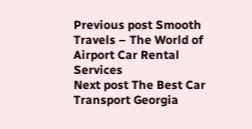Previous post Smooth Travels – The World of Airport Car Rental Services
Next post The Best Car Transport Georgia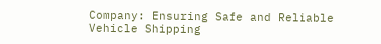Company: Ensuring Safe and Reliable Vehicle Shipping